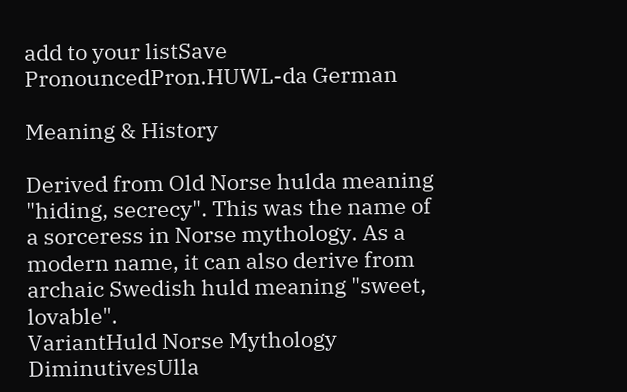add to your listSave
PronouncedPron.HUWL-da German

Meaning & History

Derived from Old Norse hulda meaning "hiding, secrecy". This was the name of a sorceress in Norse mythology. As a modern name, it can also derive from archaic Swedish huld meaning "sweet, lovable".
VariantHuld Norse Mythology
DiminutivesUlla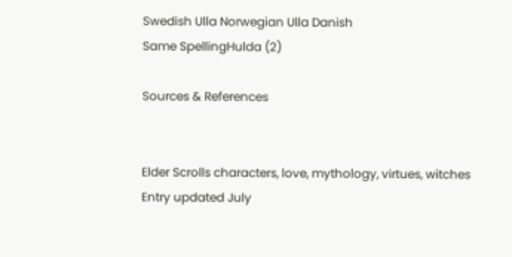Swedish Ulla Norwegian Ulla Danish
Same SpellingHulda (2)

Sources & References


Elder Scrolls characters, love, mythology, virtues, witches
Entry updated July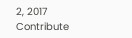2, 2017   Contribute